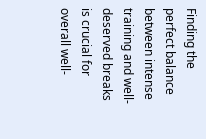Finding the perfect balance between intense training and well-deserved breaks is crucial for overall well-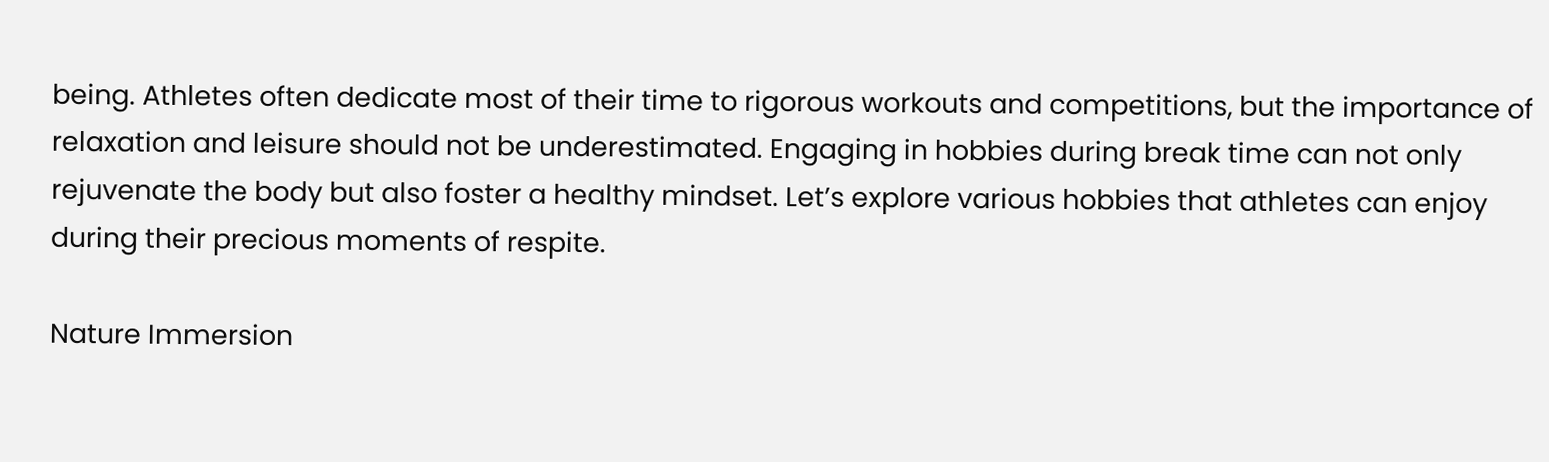being. Athletes often dedicate most of their time to rigorous workouts and competitions, but the importance of relaxation and leisure should not be underestimated. Engaging in hobbies during break time can not only rejuvenate the body but also foster a healthy mindset. Let’s explore various hobbies that athletes can enjoy during their precious moments of respite.

Nature Immersion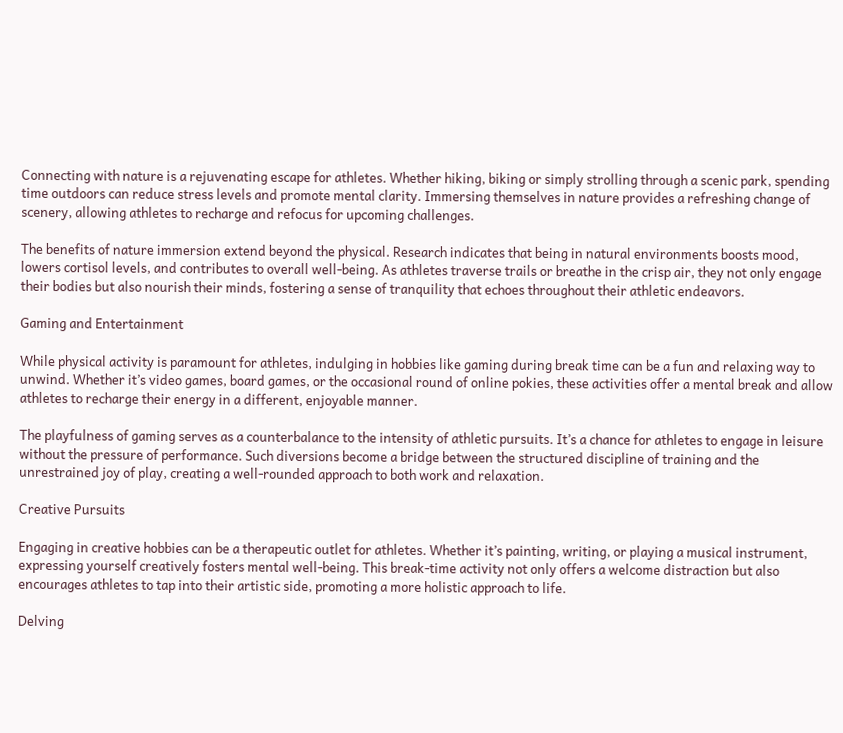Connecting with nature is a rejuvenating escape for athletes. Whether hiking, biking or simply strolling through a scenic park, spending time outdoors can reduce stress levels and promote mental clarity. Immersing themselves in nature provides a refreshing change of scenery, allowing athletes to recharge and refocus for upcoming challenges.

The benefits of nature immersion extend beyond the physical. Research indicates that being in natural environments boosts mood, lowers cortisol levels, and contributes to overall well-being. As athletes traverse trails or breathe in the crisp air, they not only engage their bodies but also nourish their minds, fostering a sense of tranquility that echoes throughout their athletic endeavors.

Gaming and Entertainment

While physical activity is paramount for athletes, indulging in hobbies like gaming during break time can be a fun and relaxing way to unwind. Whether it’s video games, board games, or the occasional round of online pokies, these activities offer a mental break and allow athletes to recharge their energy in a different, enjoyable manner.

The playfulness of gaming serves as a counterbalance to the intensity of athletic pursuits. It’s a chance for athletes to engage in leisure without the pressure of performance. Such diversions become a bridge between the structured discipline of training and the unrestrained joy of play, creating a well-rounded approach to both work and relaxation.

Creative Pursuits

Engaging in creative hobbies can be a therapeutic outlet for athletes. Whether it’s painting, writing, or playing a musical instrument, expressing yourself creatively fosters mental well-being. This break-time activity not only offers a welcome distraction but also encourages athletes to tap into their artistic side, promoting a more holistic approach to life.

Delving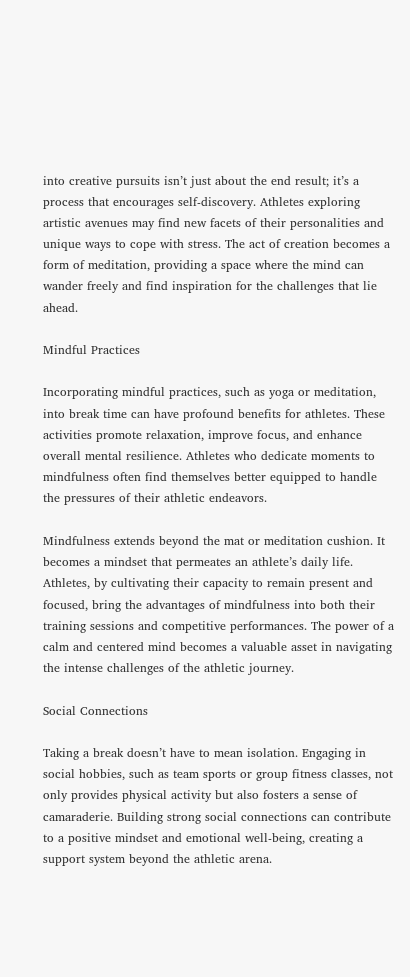into creative pursuits isn’t just about the end result; it’s a process that encourages self-discovery. Athletes exploring artistic avenues may find new facets of their personalities and unique ways to cope with stress. The act of creation becomes a form of meditation, providing a space where the mind can wander freely and find inspiration for the challenges that lie ahead.

Mindful Practices

Incorporating mindful practices, such as yoga or meditation, into break time can have profound benefits for athletes. These activities promote relaxation, improve focus, and enhance overall mental resilience. Athletes who dedicate moments to mindfulness often find themselves better equipped to handle the pressures of their athletic endeavors.

Mindfulness extends beyond the mat or meditation cushion. It becomes a mindset that permeates an athlete’s daily life. Athletes, by cultivating their capacity to remain present and focused, bring the advantages of mindfulness into both their training sessions and competitive performances. The power of a calm and centered mind becomes a valuable asset in navigating the intense challenges of the athletic journey.

Social Connections

Taking a break doesn’t have to mean isolation. Engaging in social hobbies, such as team sports or group fitness classes, not only provides physical activity but also fosters a sense of camaraderie. Building strong social connections can contribute to a positive mindset and emotional well-being, creating a support system beyond the athletic arena.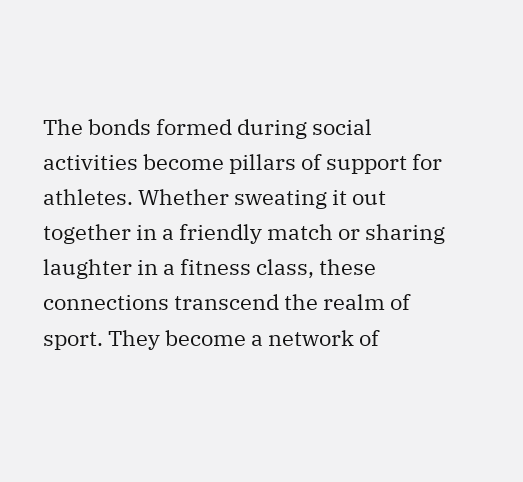The bonds formed during social activities become pillars of support for athletes. Whether sweating it out together in a friendly match or sharing laughter in a fitness class, these connections transcend the realm of sport. They become a network of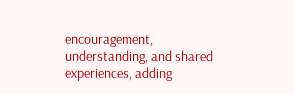encouragement, understanding, and shared experiences, adding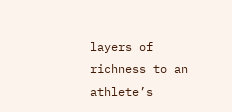layers of richness to an athlete’s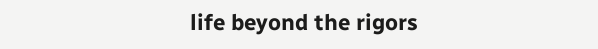life beyond the rigors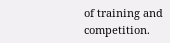of training and competition.